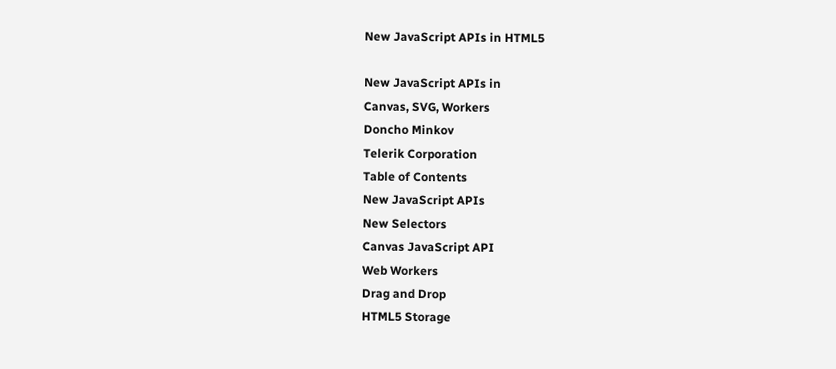New JavaScript APIs in HTML5

New JavaScript APIs in
Canvas, SVG, Workers
Doncho Minkov
Telerik Corporation
Table of Contents
New JavaScript APIs
New Selectors
Canvas JavaScript API
Web Workers
Drag and Drop
HTML5 Storage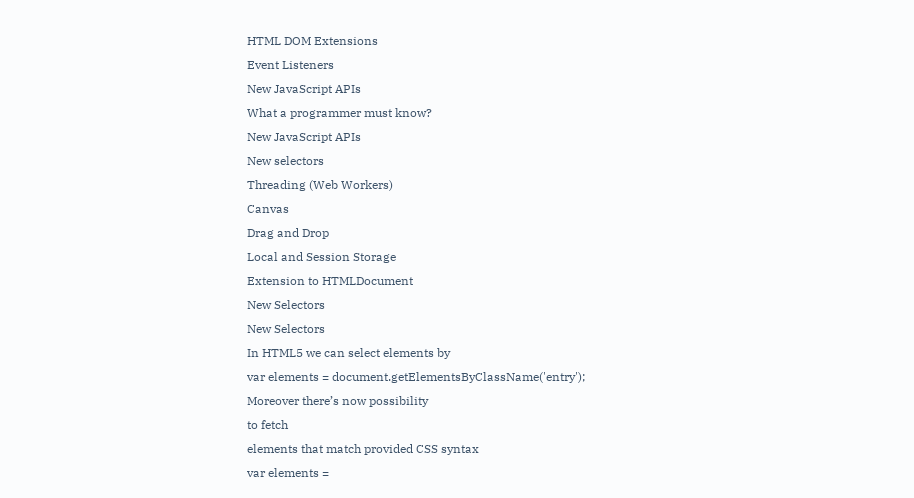HTML DOM Extensions
Event Listeners
New JavaScript APIs
What a programmer must know?
New JavaScript APIs
New selectors
Threading (Web Workers)
Canvas
Drag and Drop
Local and Session Storage
Extension to HTMLDocument
New Selectors
New Selectors
In HTML5 we can select elements by
var elements = document.getElementsByClassName('entry');
Moreover there’s now possibility
to fetch
elements that match provided CSS syntax
var elements =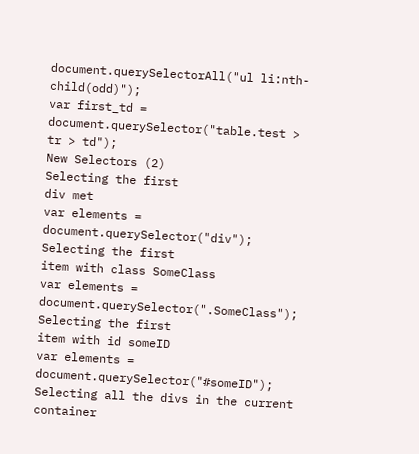document.querySelectorAll("ul li:nth-child(odd)");
var first_td =
document.querySelector("table.test > tr > td");
New Selectors (2)
Selecting the first
div met
var elements = document.querySelector("div");
Selecting the first
item with class SomeClass
var elements = document.querySelector(".SomeClass");
Selecting the first
item with id someID
var elements = document.querySelector("#someID");
Selecting all the divs in the current container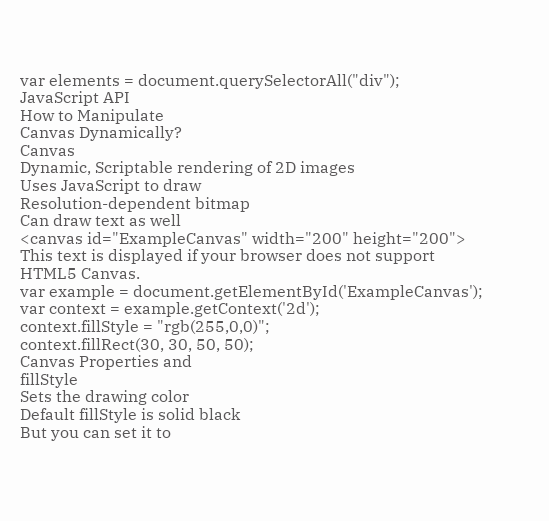var elements = document.querySelectorAll("div");
JavaScript API
How to Manipulate
Canvas Dynamically?
Canvas
Dynamic, Scriptable rendering of 2D images
Uses JavaScript to draw
Resolution-dependent bitmap
Can draw text as well
<canvas id="ExampleCanvas" width="200" height="200">
This text is displayed if your browser does not support
HTML5 Canvas.
var example = document.getElementById('ExampleCanvas');
var context = example.getContext('2d');
context.fillStyle = "rgb(255,0,0)";
context.fillRect(30, 30, 50, 50);
Canvas Properties and
fillStyle
Sets the drawing color
Default fillStyle is solid black
But you can set it to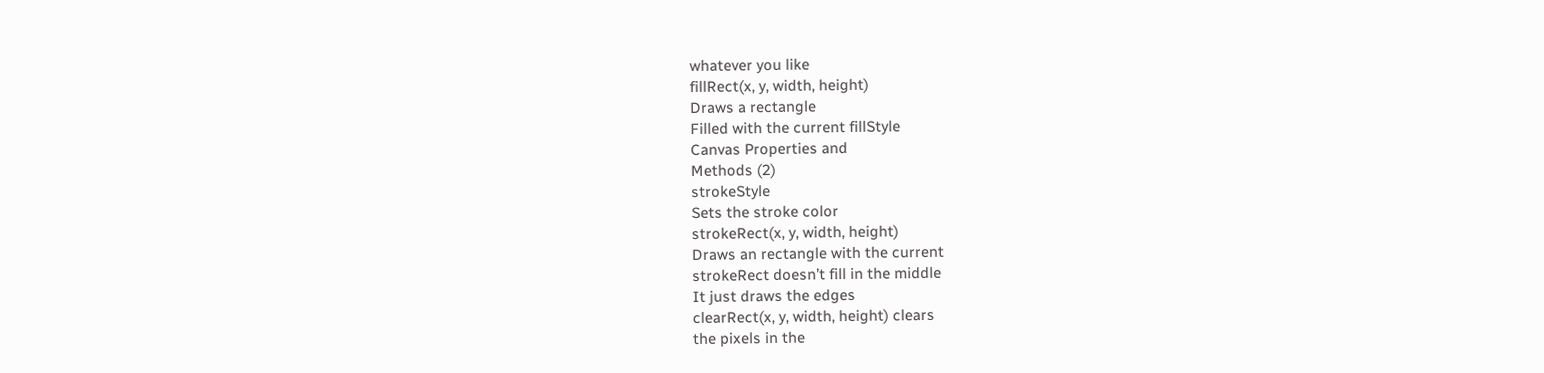whatever you like
fillRect(x, y, width, height)
Draws a rectangle
Filled with the current fillStyle
Canvas Properties and
Methods (2)
strokeStyle
Sets the stroke color
strokeRect(x, y, width, height)
Draws an rectangle with the current
strokeRect doesn’t fill in the middle
It just draws the edges
clearRect(x, y, width, height) clears
the pixels in the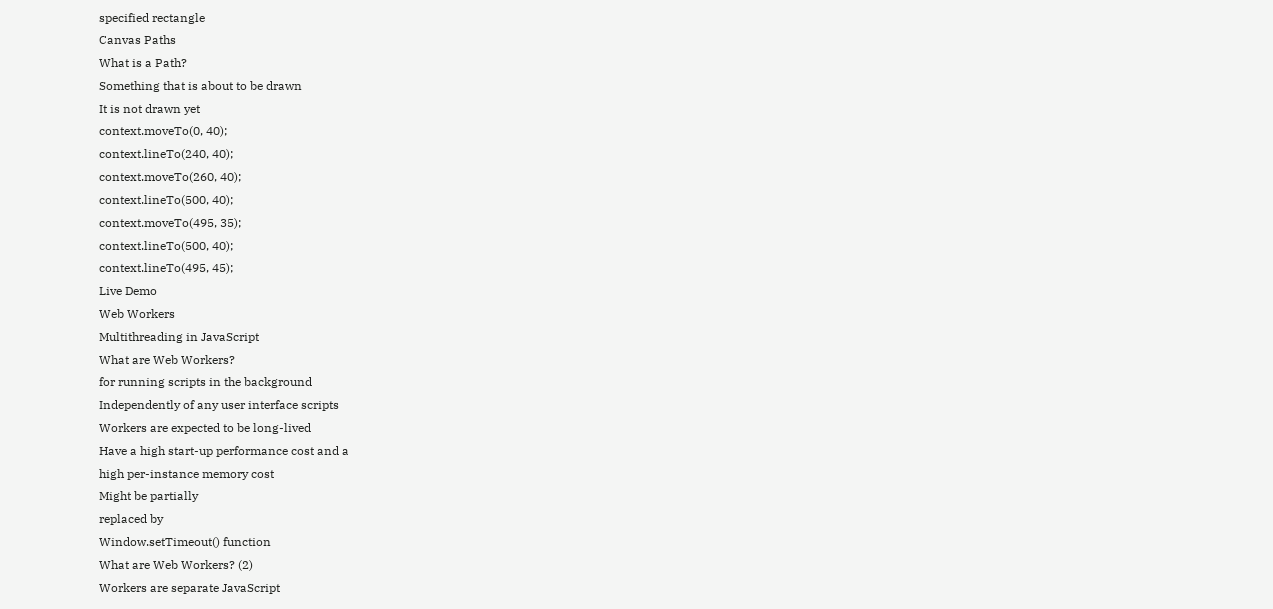specified rectangle
Canvas Paths
What is a Path?
Something that is about to be drawn
It is not drawn yet
context.moveTo(0, 40);
context.lineTo(240, 40);
context.moveTo(260, 40);
context.lineTo(500, 40);
context.moveTo(495, 35);
context.lineTo(500, 40);
context.lineTo(495, 45);
Live Demo
Web Workers
Multithreading in JavaScript
What are Web Workers?
for running scripts in the background
Independently of any user interface scripts
Workers are expected to be long-lived
Have a high start-up performance cost and a
high per-instance memory cost
Might be partially
replaced by
Window.setTimeout() function
What are Web Workers? (2)
Workers are separate JavaScript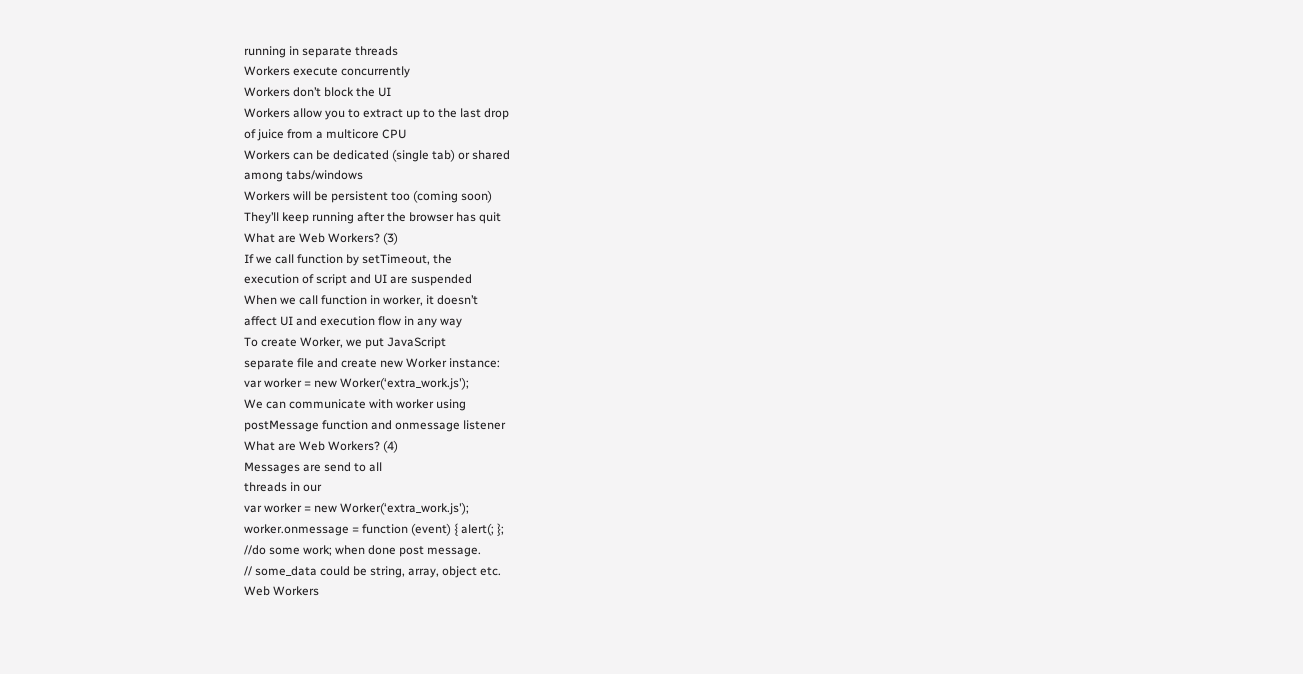running in separate threads
Workers execute concurrently
Workers don’t block the UI
Workers allow you to extract up to the last drop
of juice from a multicore CPU
Workers can be dedicated (single tab) or shared
among tabs/windows
Workers will be persistent too (coming soon)
They’ll keep running after the browser has quit
What are Web Workers? (3)
If we call function by setTimeout, the
execution of script and UI are suspended
When we call function in worker, it doesn’t
affect UI and execution flow in any way
To create Worker, we put JavaScript
separate file and create new Worker instance:
var worker = new Worker(‘extra_work.js');
We can communicate with worker using
postMessage function and onmessage listener
What are Web Workers? (4)
Messages are send to all
threads in our
var worker = new Worker(‘extra_work.js');
worker.onmessage = function (event) { alert(; };
//do some work; when done post message.
// some_data could be string, array, object etc.
Web Workers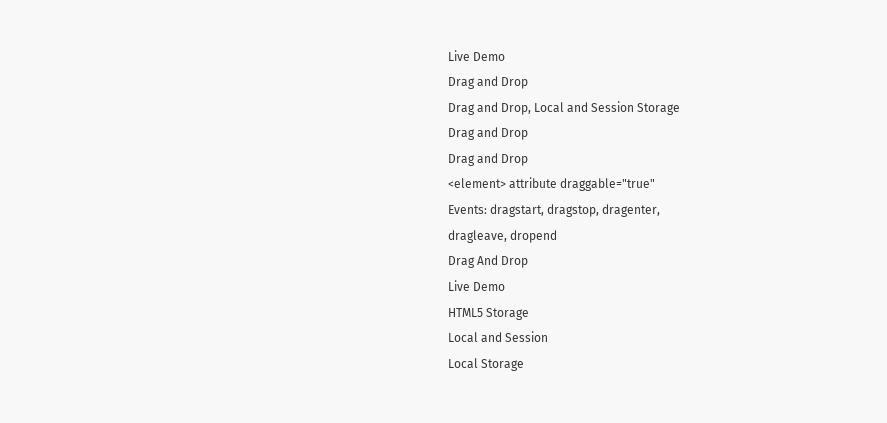Live Demo
Drag and Drop
Drag and Drop, Local and Session Storage
Drag and Drop
Drag and Drop
<element> attribute draggable="true"
Events: dragstart, dragstop, dragenter,
dragleave, dropend
Drag And Drop
Live Demo
HTML5 Storage
Local and Session
Local Storage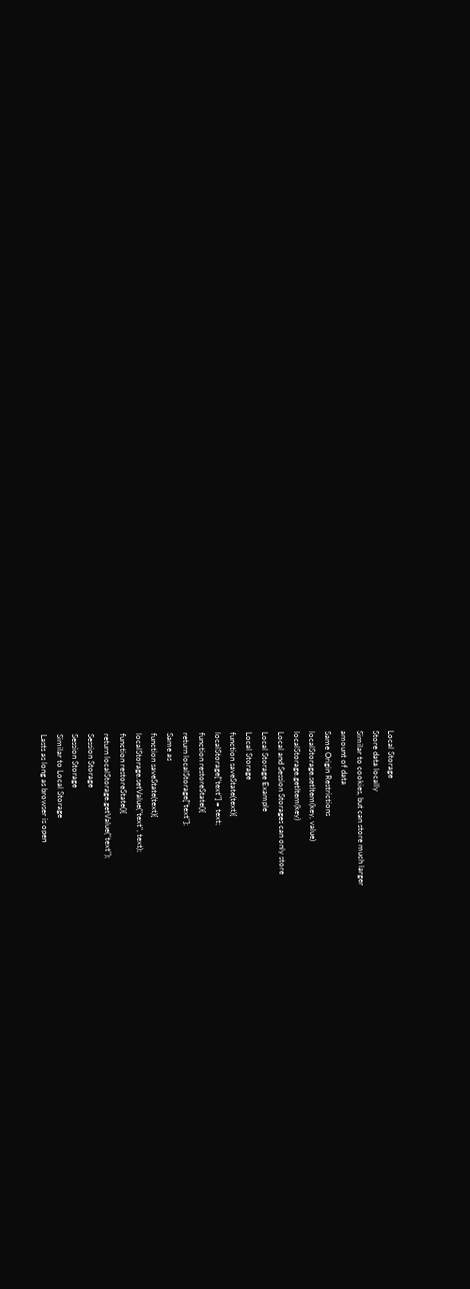Local Storage
Store data locally
Similar to cookies, but can store much larger
amount of data
Same Origin Restrictions
localStorage.setItem(key, value)
localStorage.getItem(key)
Local and Session Storages can only store
Local Storage Example
Local Storage
function saveState(text){
localStorage["text"] = text;
function restoreState(){
return localStorage["text"];
Same as
function saveState(text){
localStorage.setValue("text", text);
function restoreState(){
return localStorage.getValue("text");
Session Storage
Session Storage
Similar to Local Storage
Lasts as long as browser is open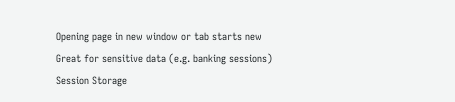Opening page in new window or tab starts new
Great for sensitive data (e.g. banking sessions)
Session Storage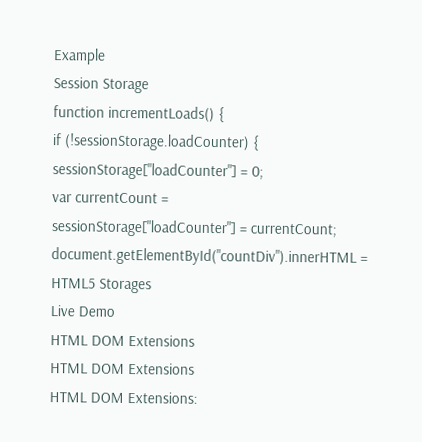Example
Session Storage
function incrementLoads() {
if (!sessionStorage.loadCounter) {
sessionStorage["loadCounter"] = 0;
var currentCount =
sessionStorage["loadCounter"] = currentCount;
document.getElementById("countDiv").innerHTML =
HTML5 Storages
Live Demo
HTML DOM Extensions
HTML DOM Extensions
HTML DOM Extensions: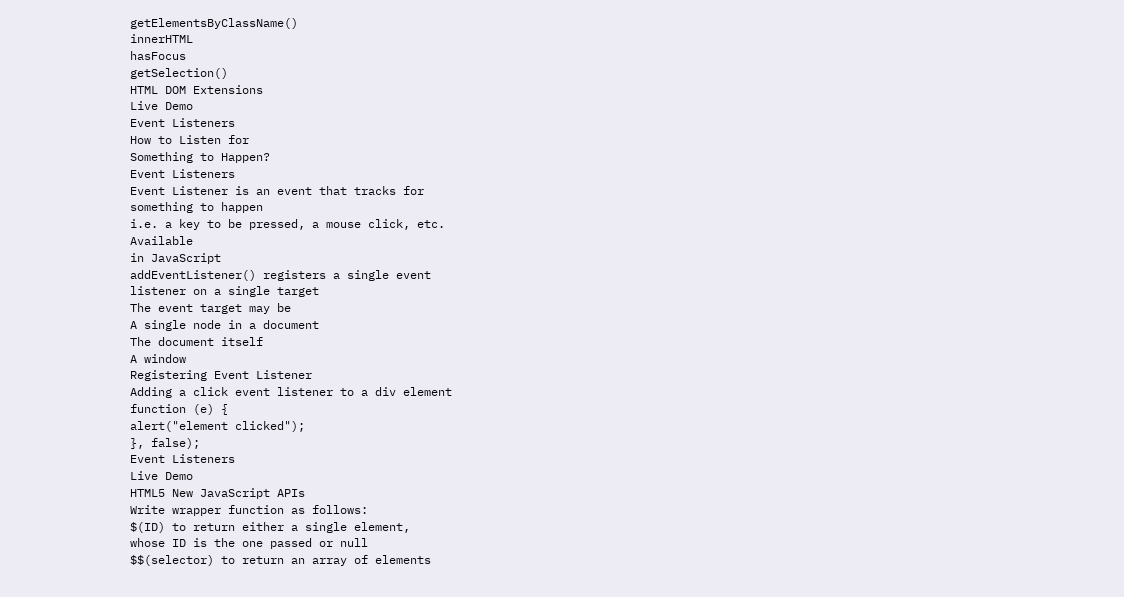getElementsByClassName()
innerHTML
hasFocus
getSelection()
HTML DOM Extensions
Live Demo
Event Listeners
How to Listen for
Something to Happen?
Event Listeners
Event Listener is an event that tracks for
something to happen
i.e. a key to be pressed, a mouse click, etc.
Available
in JavaScript
addEventListener() registers a single event
listener on a single target
The event target may be
A single node in a document
The document itself
A window
Registering Event Listener
Adding a click event listener to a div element
function (e) {
alert("element clicked");
}, false);
Event Listeners
Live Demo
HTML5 New JavaScript APIs
Write wrapper function as follows:
$(ID) to return either a single element,
whose ID is the one passed or null
$$(selector) to return an array of elements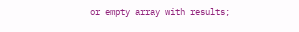or empty array with results;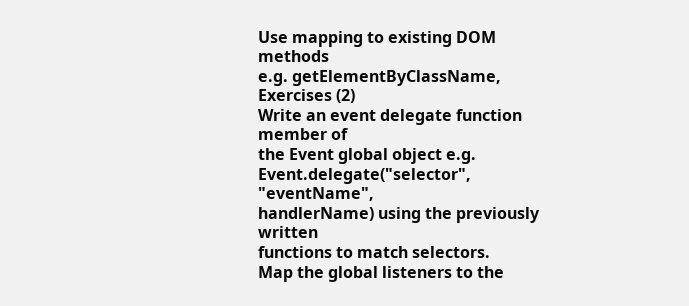Use mapping to existing DOM methods
e.g. getElementByClassName,
Exercises (2)
Write an event delegate function member of
the Event global object e.g.
Event.delegate("selector", "eventName",
handlerName) using the previously written
functions to match selectors.
Map the global listeners to the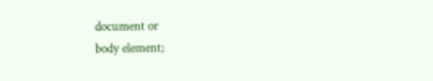document or
body element;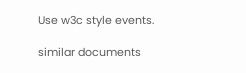Use w3c style events.

similar documents